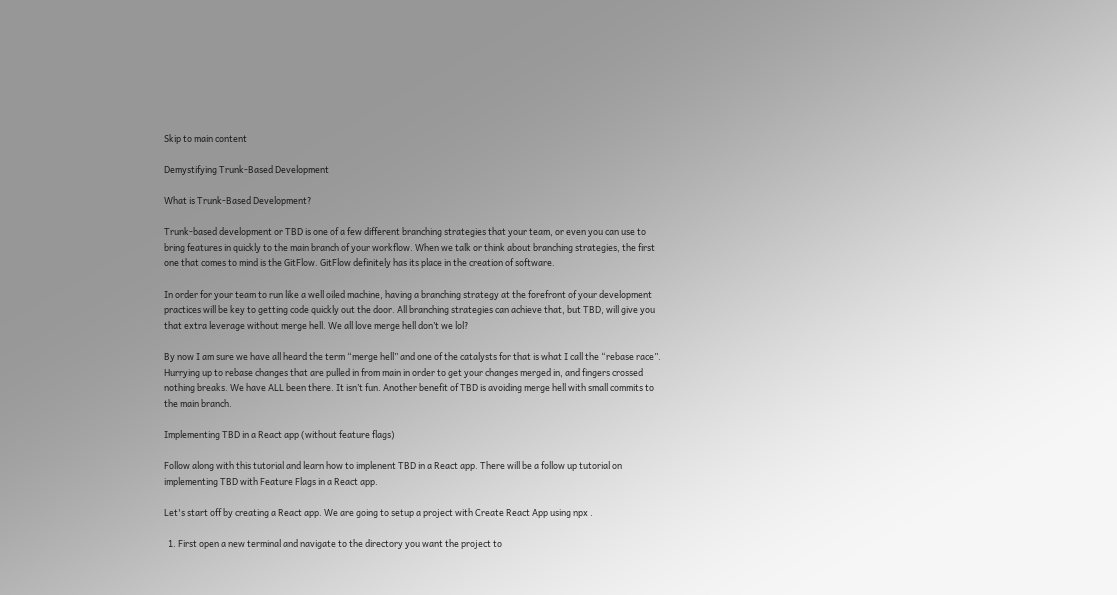Skip to main content

Demystifying Trunk-Based Development

What is Trunk-Based Development?

Trunk-based development or TBD is one of a few different branching strategies that your team, or even you can use to bring features in quickly to the main branch of your workflow. When we talk or think about branching strategies, the first one that comes to mind is the GitFlow. GitFlow definitely has its place in the creation of software.

In order for your team to run like a well oiled machine, having a branching strategy at the forefront of your development practices will be key to getting code quickly out the door. All branching strategies can achieve that, but TBD, will give you that extra leverage without merge hell. We all love merge hell don’t we lol?

By now I am sure we have all heard the term “merge hell” and one of the catalysts for that is what I call the “rebase race”. Hurrying up to rebase changes that are pulled in from main in order to get your changes merged in, and fingers crossed nothing breaks. We have ALL been there. It isn’t fun. Another benefit of TBD is avoiding merge hell with small commits to the main branch.

Implementing TBD in a React app (without feature flags)

Follow along with this tutorial and learn how to implenent TBD in a React app. There will be a follow up tutorial on implementing TBD with Feature Flags in a React app.

Let's start off by creating a React app. We are going to setup a project with Create React App using npx .

  1. First open a new terminal and navigate to the directory you want the project to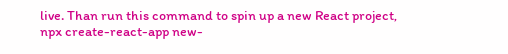live. Than run this command to spin up a new React project, npx create-react-app new-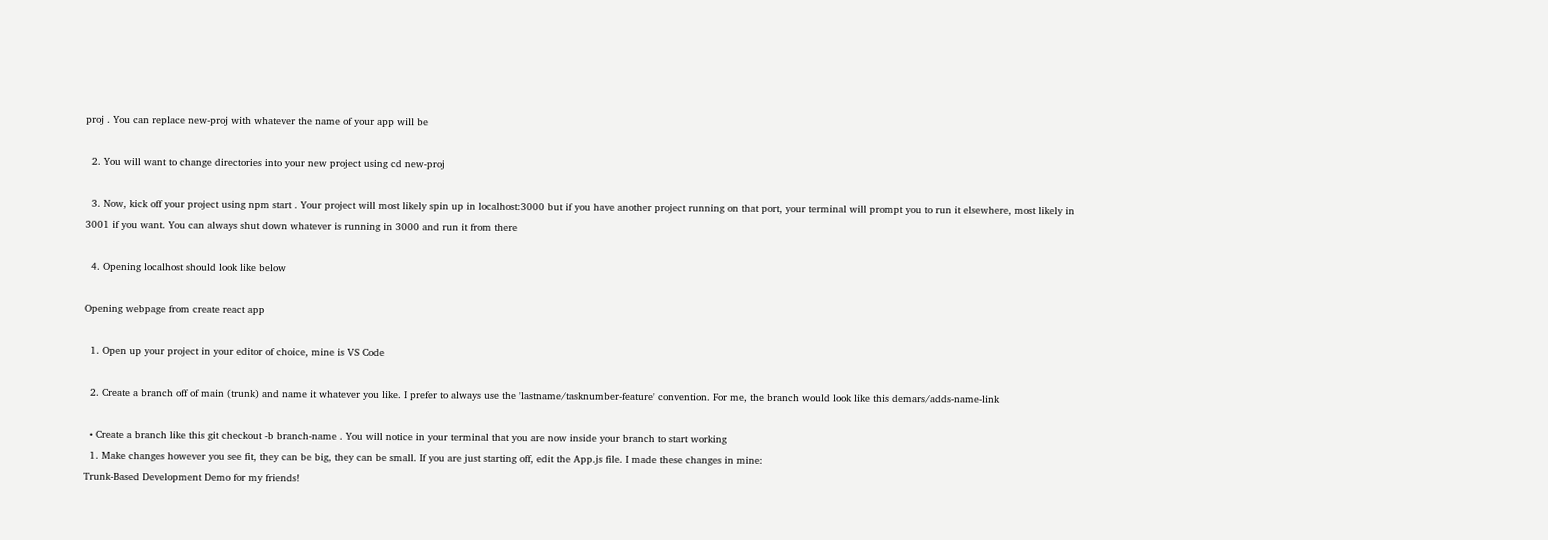proj . You can replace new-proj with whatever the name of your app will be

  2. You will want to change directories into your new project using cd new-proj

  3. Now, kick off your project using npm start . Your project will most likely spin up in localhost:3000 but if you have another project running on that port, your terminal will prompt you to run it elsewhere, most likely in 3001 if you want. You can always shut down whatever is running in 3000 and run it from there

  4. Opening localhost should look like below

Opening webpage from create react app

  1. Open up your project in your editor of choice, mine is VS Code

  2. Create a branch off of main (trunk) and name it whatever you like. I prefer to always use the 'lastname/tasknumber-feature' convention. For me, the branch would look like this demars/adds-name-link

  • Create a branch like this git checkout -b branch-name . You will notice in your terminal that you are now inside your branch to start working
  1. Make changes however you see fit, they can be big, they can be small. If you are just starting off, edit the App.js file. I made these changes in mine:
Trunk-Based Development Demo for my friends!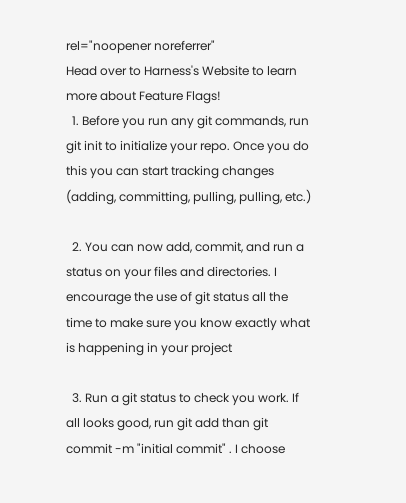rel="noopener noreferrer"
Head over to Harness's Website to learn more about Feature Flags!
  1. Before you run any git commands, run git init to initialize your repo. Once you do this you can start tracking changes (adding, committing, pulling, pulling, etc.)

  2. You can now add, commit, and run a status on your files and directories. I encourage the use of git status all the time to make sure you know exactly what is happening in your project

  3. Run a git status to check you work. If all looks good, run git add than git commit -m "initial commit" . I choose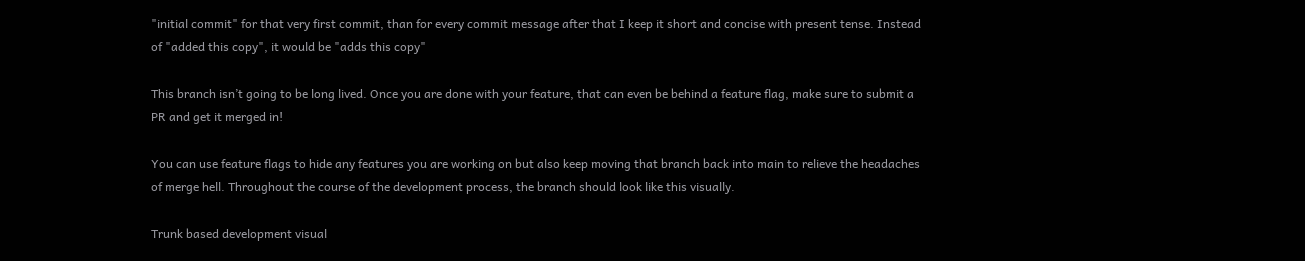"initial commit" for that very first commit, than for every commit message after that I keep it short and concise with present tense. Instead of "added this copy", it would be "adds this copy"

This branch isn’t going to be long lived. Once you are done with your feature, that can even be behind a feature flag, make sure to submit a PR and get it merged in!

You can use feature flags to hide any features you are working on but also keep moving that branch back into main to relieve the headaches of merge hell. Throughout the course of the development process, the branch should look like this visually.

Trunk based development visual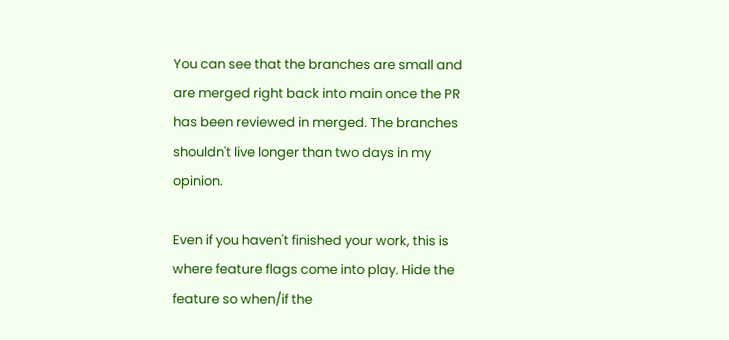You can see that the branches are small and are merged right back into main once the PR has been reviewed in merged. The branches shouldn't live longer than two days in my opinion.

Even if you haven't finished your work, this is where feature flags come into play. Hide the feature so when/if the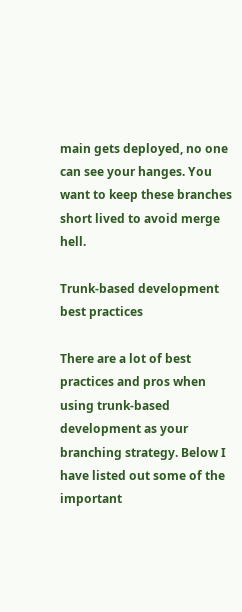main gets deployed, no one can see your hanges. You want to keep these branches short lived to avoid merge hell.

Trunk-based development best practices

There are a lot of best practices and pros when using trunk-based development as your branching strategy. Below I have listed out some of the important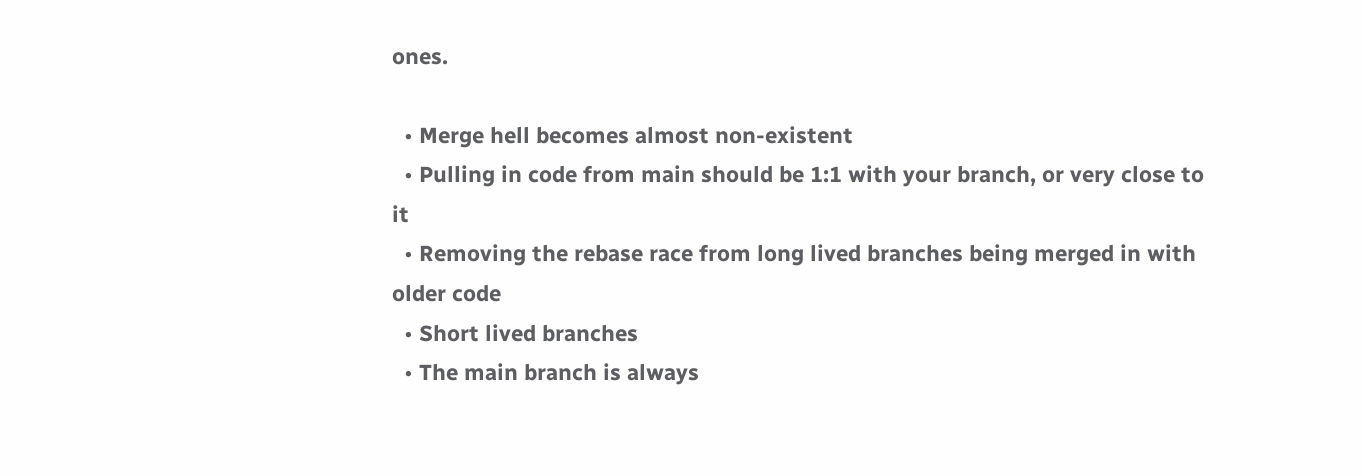ones.

  • Merge hell becomes almost non-existent
  • Pulling in code from main should be 1:1 with your branch, or very close to it
  • Removing the rebase race from long lived branches being merged in with older code
  • Short lived branches
  • The main branch is always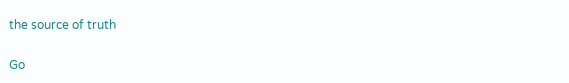the source of truth

Go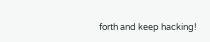forth and keep hacking!